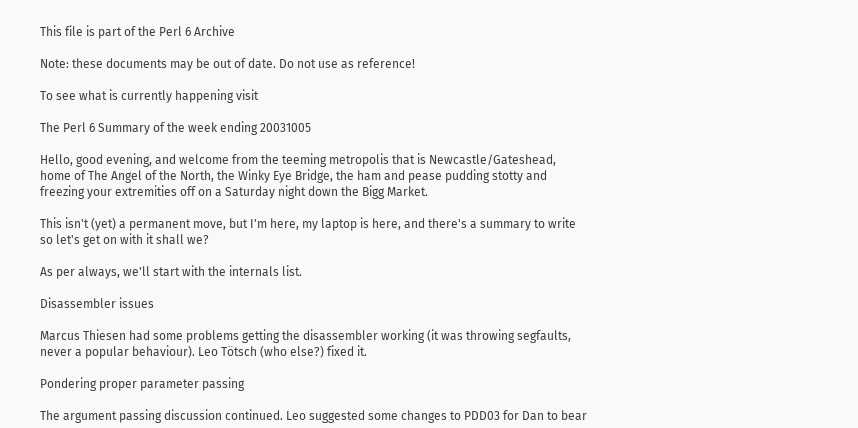This file is part of the Perl 6 Archive

Note: these documents may be out of date. Do not use as reference!

To see what is currently happening visit

The Perl 6 Summary of the week ending 20031005

Hello, good evening, and welcome from the teeming metropolis that is Newcastle/Gateshead, home of The Angel of the North, the Winky Eye Bridge, the ham and pease pudding stotty and freezing your extremities off on a Saturday night down the Bigg Market.

This isn't (yet) a permanent move, but I'm here, my laptop is here, and there's a summary to write so let's get on with it shall we?

As per always, we'll start with the internals list.

Disassembler issues

Marcus Thiesen had some problems getting the disassembler working (it was throwing segfaults, never a popular behaviour). Leo Tötsch (who else?) fixed it.

Pondering proper parameter passing

The argument passing discussion continued. Leo suggested some changes to PDD03 for Dan to bear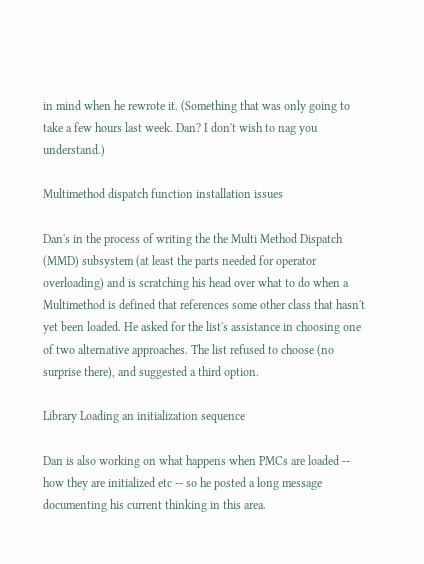in mind when he rewrote it. (Something that was only going to take a few hours last week. Dan? I don't wish to nag you understand.)

Multimethod dispatch function installation issues

Dan's in the process of writing the the Multi Method Dispatch (MMD) subsystem (at least the parts needed for operator overloading) and is scratching his head over what to do when a Multimethod is defined that references some other class that hasn't yet been loaded. He asked for the list's assistance in choosing one of two alternative approaches. The list refused to choose (no surprise there), and suggested a third option.

Library Loading an initialization sequence

Dan is also working on what happens when PMCs are loaded -- how they are initialized etc -- so he posted a long message documenting his current thinking in this area.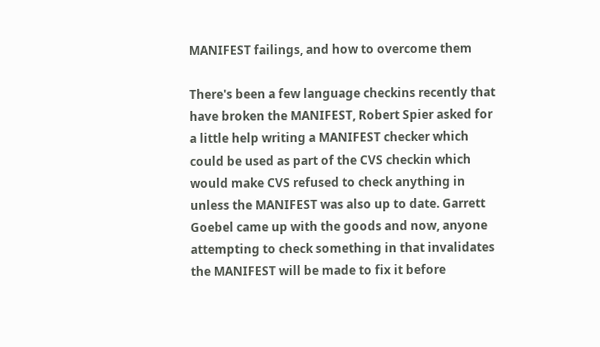MANIFEST failings, and how to overcome them

There's been a few language checkins recently that have broken the MANIFEST, Robert Spier asked for a little help writing a MANIFEST checker which could be used as part of the CVS checkin which would make CVS refused to check anything in unless the MANIFEST was also up to date. Garrett Goebel came up with the goods and now, anyone attempting to check something in that invalidates the MANIFEST will be made to fix it before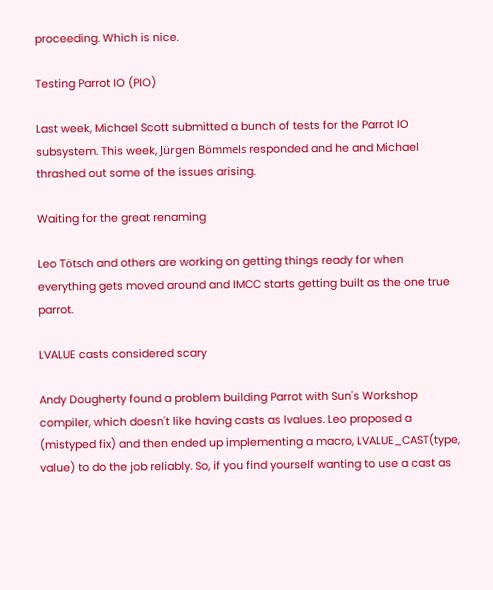proceeding. Which is nice.

Testing Parrot IO (PIO)

Last week, Michael Scott submitted a bunch of tests for the Parrot IO subsystem. This week, Jürgen Bömmels responded and he and Michael thrashed out some of the issues arising.

Waiting for the great renaming

Leo Tötsch and others are working on getting things ready for when everything gets moved around and IMCC starts getting built as the one true parrot.

LVALUE casts considered scary

Andy Dougherty found a problem building Parrot with Sun's Workshop compiler, which doesn't like having casts as lvalues. Leo proposed a (mistyped fix) and then ended up implementing a macro, LVALUE_CAST(type, value) to do the job reliably. So, if you find yourself wanting to use a cast as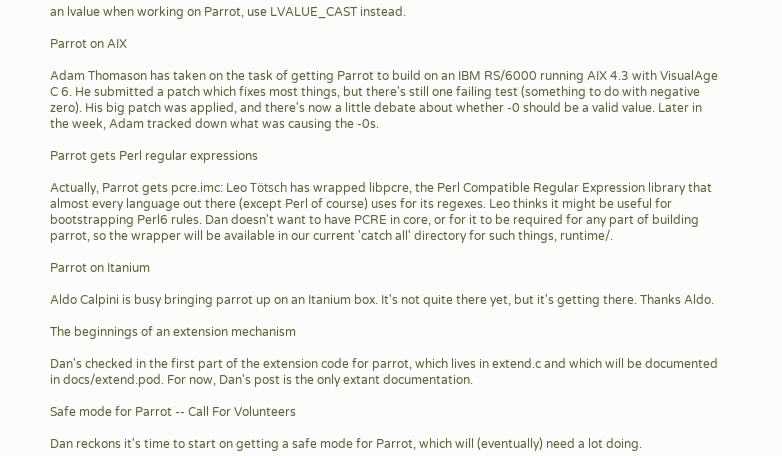an lvalue when working on Parrot, use LVALUE_CAST instead.

Parrot on AIX

Adam Thomason has taken on the task of getting Parrot to build on an IBM RS/6000 running AIX 4.3 with VisualAge C 6. He submitted a patch which fixes most things, but there's still one failing test (something to do with negative zero). His big patch was applied, and there's now a little debate about whether -0 should be a valid value. Later in the week, Adam tracked down what was causing the -0s.

Parrot gets Perl regular expressions

Actually, Parrot gets pcre.imc: Leo Tötsch has wrapped libpcre, the Perl Compatible Regular Expression library that almost every language out there (except Perl of course) uses for its regexes. Leo thinks it might be useful for bootstrapping Perl6 rules. Dan doesn't want to have PCRE in core, or for it to be required for any part of building parrot, so the wrapper will be available in our current 'catch all' directory for such things, runtime/.

Parrot on Itanium

Aldo Calpini is busy bringing parrot up on an Itanium box. It's not quite there yet, but it's getting there. Thanks Aldo.

The beginnings of an extension mechanism

Dan's checked in the first part of the extension code for parrot, which lives in extend.c and which will be documented in docs/extend.pod. For now, Dan's post is the only extant documentation.

Safe mode for Parrot -- Call For Volunteers

Dan reckons it's time to start on getting a safe mode for Parrot, which will (eventually) need a lot doing.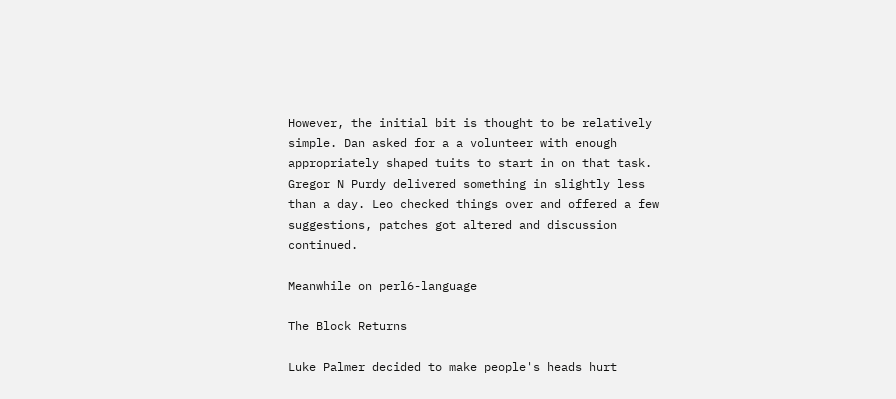However, the initial bit is thought to be relatively simple. Dan asked for a a volunteer with enough appropriately shaped tuits to start in on that task. Gregor N Purdy delivered something in slightly less than a day. Leo checked things over and offered a few suggestions, patches got altered and discussion continued.

Meanwhile on perl6-language

The Block Returns

Luke Palmer decided to make people's heads hurt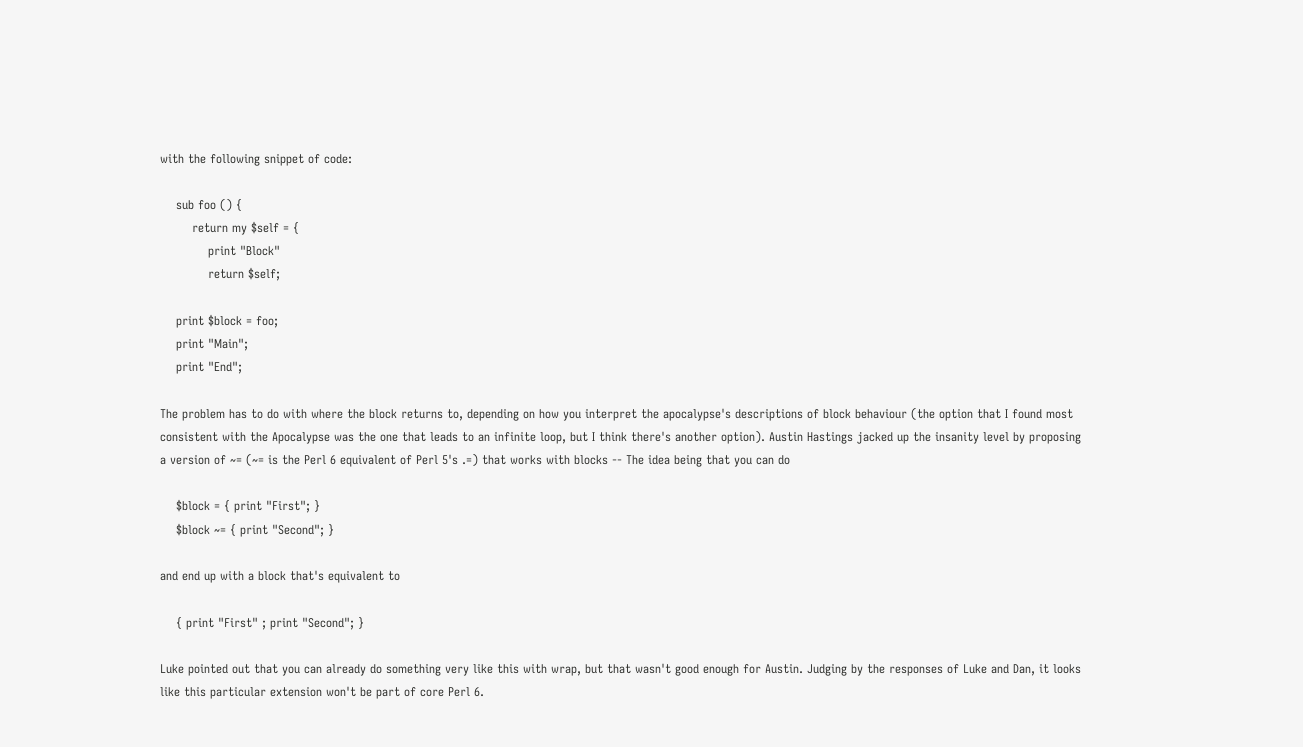with the following snippet of code:

    sub foo () {
        return my $self = {
            print "Block"
            return $self;

    print $block = foo;
    print "Main";
    print "End";

The problem has to do with where the block returns to, depending on how you interpret the apocalypse's descriptions of block behaviour (the option that I found most consistent with the Apocalypse was the one that leads to an infinite loop, but I think there's another option). Austin Hastings jacked up the insanity level by proposing a version of ~= (~= is the Perl 6 equivalent of Perl 5's .=) that works with blocks -- The idea being that you can do

    $block = { print "First"; }
    $block ~= { print "Second"; }

and end up with a block that's equivalent to

    { print "First" ; print "Second"; }

Luke pointed out that you can already do something very like this with wrap, but that wasn't good enough for Austin. Judging by the responses of Luke and Dan, it looks like this particular extension won't be part of core Perl 6.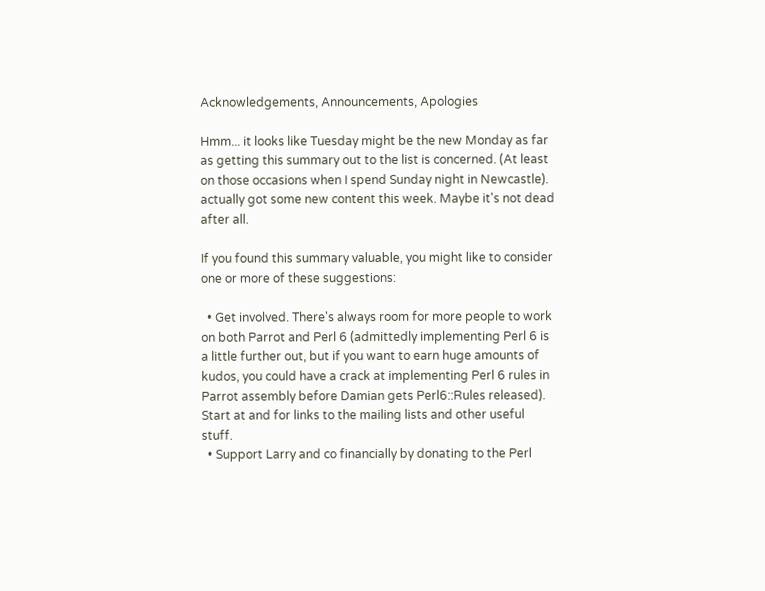Acknowledgements, Announcements, Apologies

Hmm... it looks like Tuesday might be the new Monday as far as getting this summary out to the list is concerned. (At least on those occasions when I spend Sunday night in Newcastle). actually got some new content this week. Maybe it's not dead after all.

If you found this summary valuable, you might like to consider one or more of these suggestions:

  • Get involved. There's always room for more people to work on both Parrot and Perl 6 (admittedly implementing Perl 6 is a little further out, but if you want to earn huge amounts of kudos, you could have a crack at implementing Perl 6 rules in Parrot assembly before Damian gets Perl6::Rules released). Start at and for links to the mailing lists and other useful stuff.
  • Support Larry and co financially by donating to the Perl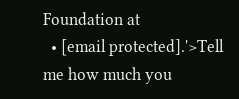Foundation at
  • [email protected].'>Tell me how much you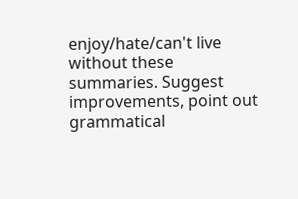enjoy/hate/can't live without these summaries. Suggest improvements, point out grammatical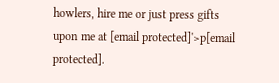howlers, hire me or just press gifts upon me at [email protected]'>p[email protected].